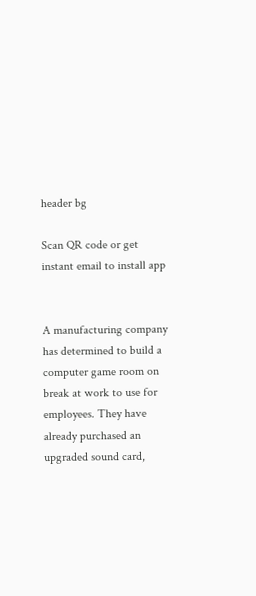header bg

Scan QR code or get instant email to install app


A manufacturing company has determined to build a computer game room on break at work to use for employees. They have already purchased an upgraded sound card,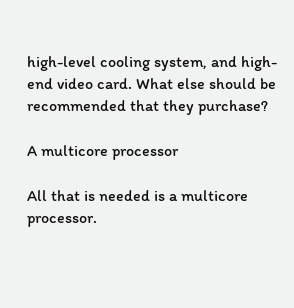high-level cooling system, and high-end video card. What else should be recommended that they purchase?

A multicore processor

All that is needed is a multicore processor.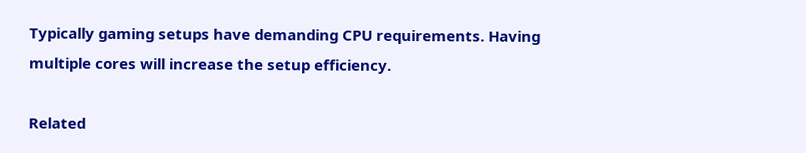Typically gaming setups have demanding CPU requirements. Having multiple cores will increase the setup efficiency.

Related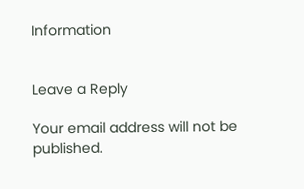Information


Leave a Reply

Your email address will not be published.